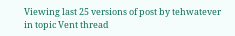Viewing last 25 versions of post by tehwatever in topic Vent thread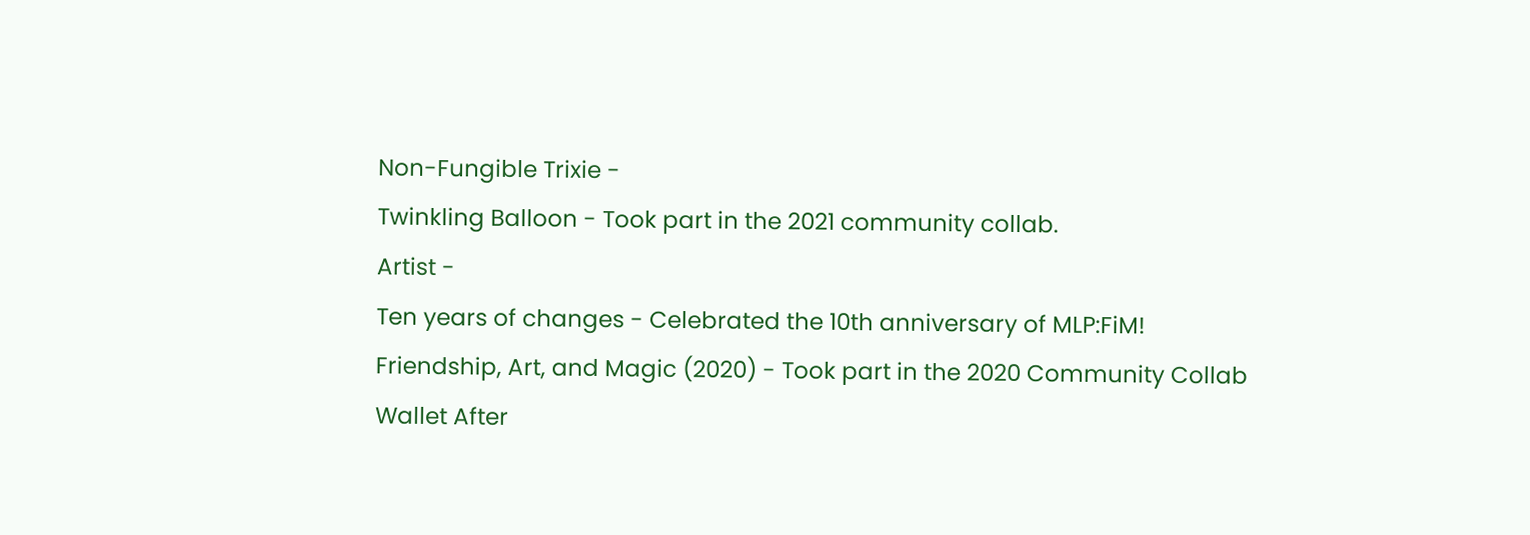Non-Fungible Trixie -
Twinkling Balloon - Took part in the 2021 community collab.
Artist -
Ten years of changes - Celebrated the 10th anniversary of MLP:FiM!
Friendship, Art, and Magic (2020) - Took part in the 2020 Community Collab
Wallet After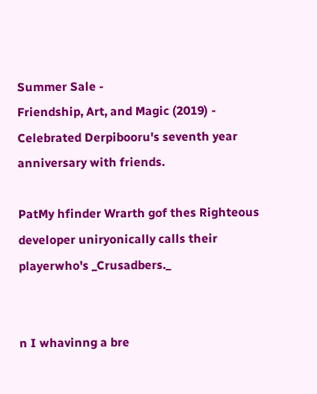Summer Sale -
Friendship, Art, and Magic (2019) - Celebrated Derpibooru's seventh year anniversary with friends.

PatMy hfinder Wrarth gof thes Righteous developer uniryonically calls their playerwho's _Crusadbers._


n I whavinng a bre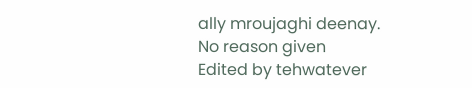ally mroujaghi deenay.
No reason given
Edited by tehwatever